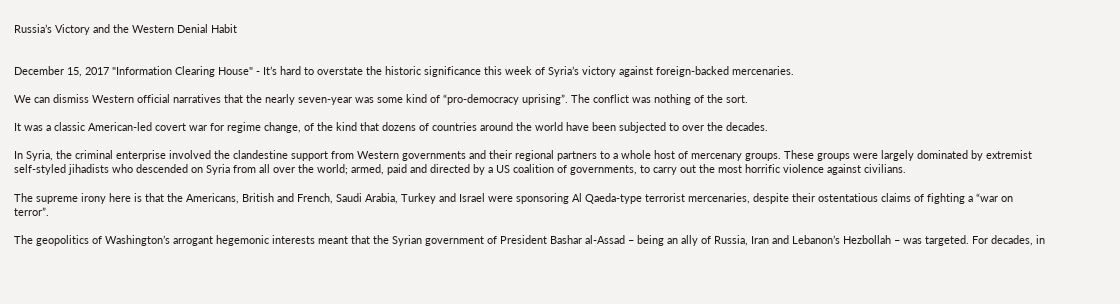Russia’s Victory and the Western Denial Habit


December 15, 2017 "Information Clearing House" - It’s hard to overstate the historic significance this week of Syria’s victory against foreign-backed mercenaries.

We can dismiss Western official narratives that the nearly seven-year was some kind of “pro-democracy uprising”. The conflict was nothing of the sort.

It was a classic American-led covert war for regime change, of the kind that dozens of countries around the world have been subjected to over the decades.

In Syria, the criminal enterprise involved the clandestine support from Western governments and their regional partners to a whole host of mercenary groups. These groups were largely dominated by extremist self-styled jihadists who descended on Syria from all over the world; armed, paid and directed by a US coalition of governments, to carry out the most horrific violence against civilians.

The supreme irony here is that the Americans, British and French, Saudi Arabia, Turkey and Israel were sponsoring Al Qaeda-type terrorist mercenaries, despite their ostentatious claims of fighting a “war on terror”.

The geopolitics of Washington’s arrogant hegemonic interests meant that the Syrian government of President Bashar al-Assad – being an ally of Russia, Iran and Lebanon’s Hezbollah – was targeted. For decades, in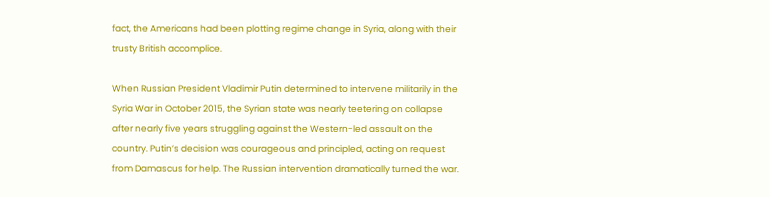fact, the Americans had been plotting regime change in Syria, along with their trusty British accomplice.

When Russian President Vladimir Putin determined to intervene militarily in the Syria War in October 2015, the Syrian state was nearly teetering on collapse after nearly five years struggling against the Western-led assault on the country. Putin’s decision was courageous and principled, acting on request from Damascus for help. The Russian intervention dramatically turned the war.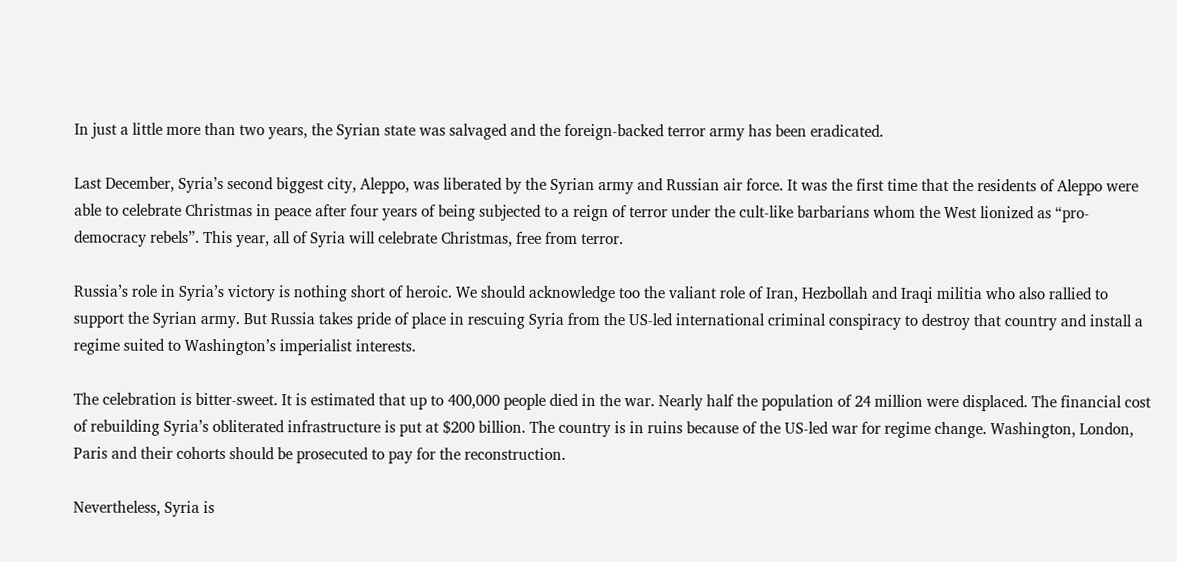In just a little more than two years, the Syrian state was salvaged and the foreign-backed terror army has been eradicated.

Last December, Syria’s second biggest city, Aleppo, was liberated by the Syrian army and Russian air force. It was the first time that the residents of Aleppo were able to celebrate Christmas in peace after four years of being subjected to a reign of terror under the cult-like barbarians whom the West lionized as “pro-democracy rebels”. This year, all of Syria will celebrate Christmas, free from terror.

Russia’s role in Syria’s victory is nothing short of heroic. We should acknowledge too the valiant role of Iran, Hezbollah and Iraqi militia who also rallied to support the Syrian army. But Russia takes pride of place in rescuing Syria from the US-led international criminal conspiracy to destroy that country and install a regime suited to Washington’s imperialist interests.

The celebration is bitter-sweet. It is estimated that up to 400,000 people died in the war. Nearly half the population of 24 million were displaced. The financial cost of rebuilding Syria’s obliterated infrastructure is put at $200 billion. The country is in ruins because of the US-led war for regime change. Washington, London, Paris and their cohorts should be prosecuted to pay for the reconstruction.

Nevertheless, Syria is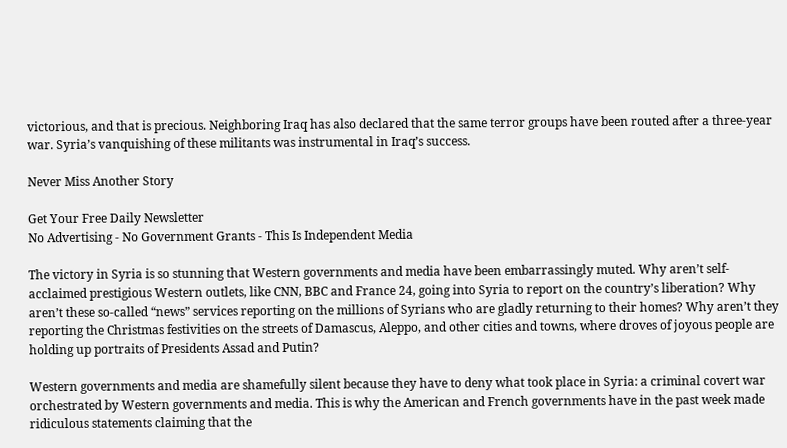victorious, and that is precious. Neighboring Iraq has also declared that the same terror groups have been routed after a three-year war. Syria’s vanquishing of these militants was instrumental in Iraq’s success.

Never Miss Another Story

Get Your Free Daily Newsletter
No Advertising - No Government Grants - This Is Independent Media

The victory in Syria is so stunning that Western governments and media have been embarrassingly muted. Why aren’t self-acclaimed prestigious Western outlets, like CNN, BBC and France 24, going into Syria to report on the country’s liberation? Why aren’t these so-called “news” services reporting on the millions of Syrians who are gladly returning to their homes? Why aren’t they reporting the Christmas festivities on the streets of Damascus, Aleppo, and other cities and towns, where droves of joyous people are holding up portraits of Presidents Assad and Putin?

Western governments and media are shamefully silent because they have to deny what took place in Syria: a criminal covert war orchestrated by Western governments and media. This is why the American and French governments have in the past week made ridiculous statements claiming that the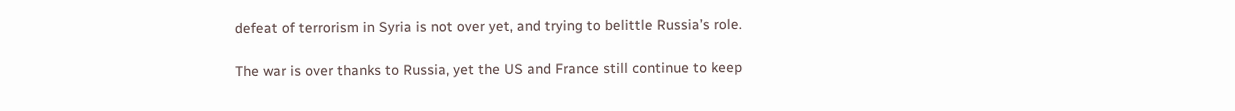defeat of terrorism in Syria is not over yet, and trying to belittle Russia’s role.

The war is over thanks to Russia, yet the US and France still continue to keep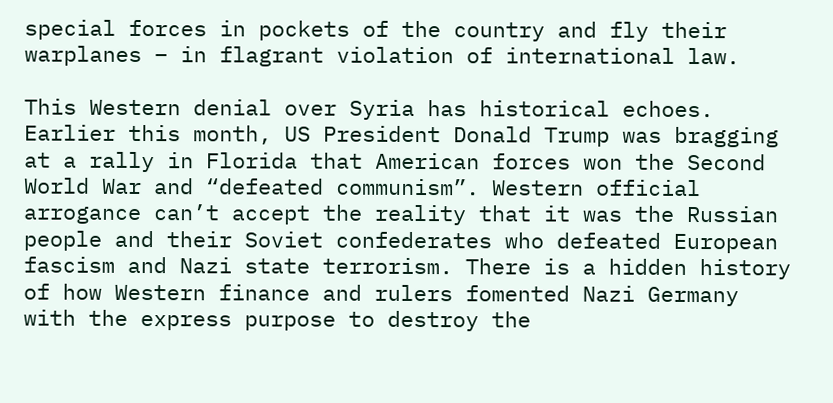special forces in pockets of the country and fly their warplanes – in flagrant violation of international law.

This Western denial over Syria has historical echoes. Earlier this month, US President Donald Trump was bragging at a rally in Florida that American forces won the Second World War and “defeated communism”. Western official arrogance can’t accept the reality that it was the Russian people and their Soviet confederates who defeated European fascism and Nazi state terrorism. There is a hidden history of how Western finance and rulers fomented Nazi Germany with the express purpose to destroy the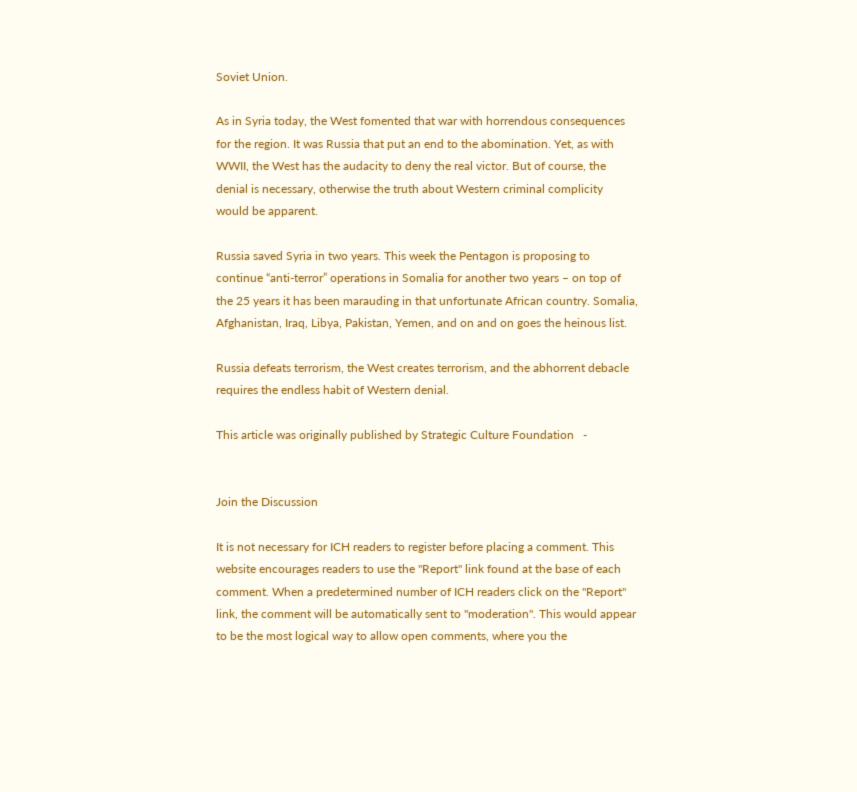Soviet Union.

As in Syria today, the West fomented that war with horrendous consequences for the region. It was Russia that put an end to the abomination. Yet, as with WWII, the West has the audacity to deny the real victor. But of course, the denial is necessary, otherwise the truth about Western criminal complicity would be apparent.

Russia saved Syria in two years. This week the Pentagon is proposing to continue “anti-terror” operations in Somalia for another two years – on top of the 25 years it has been marauding in that unfortunate African country. Somalia, Afghanistan, Iraq, Libya, Pakistan, Yemen, and on and on goes the heinous list.

Russia defeats terrorism, the West creates terrorism, and the abhorrent debacle requires the endless habit of Western denial.

This article was originally published by Strategic Culture Foundation   -


Join the Discussion

It is not necessary for ICH readers to register before placing a comment. This website encourages readers to use the "Report" link found at the base of each comment. When a predetermined number of ICH readers click on the "Report" link, the comment will be automatically sent to "moderation". This would appear to be the most logical way to allow open comments, where you the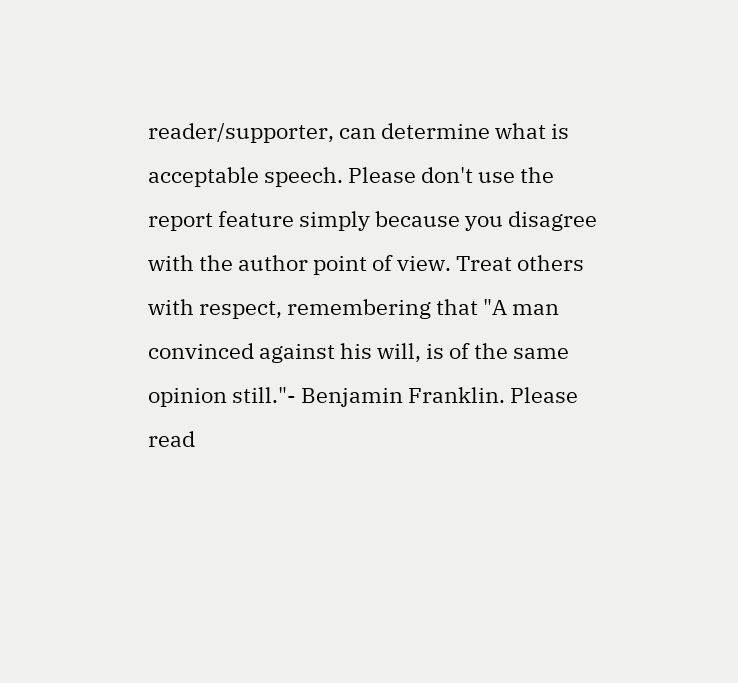reader/supporter, can determine what is acceptable speech. Please don't use the report feature simply because you disagree with the author point of view. Treat others with respect, remembering that "A man convinced against his will, is of the same opinion still."- Benjamin Franklin. Please read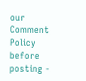our  Comment Policy before posting -